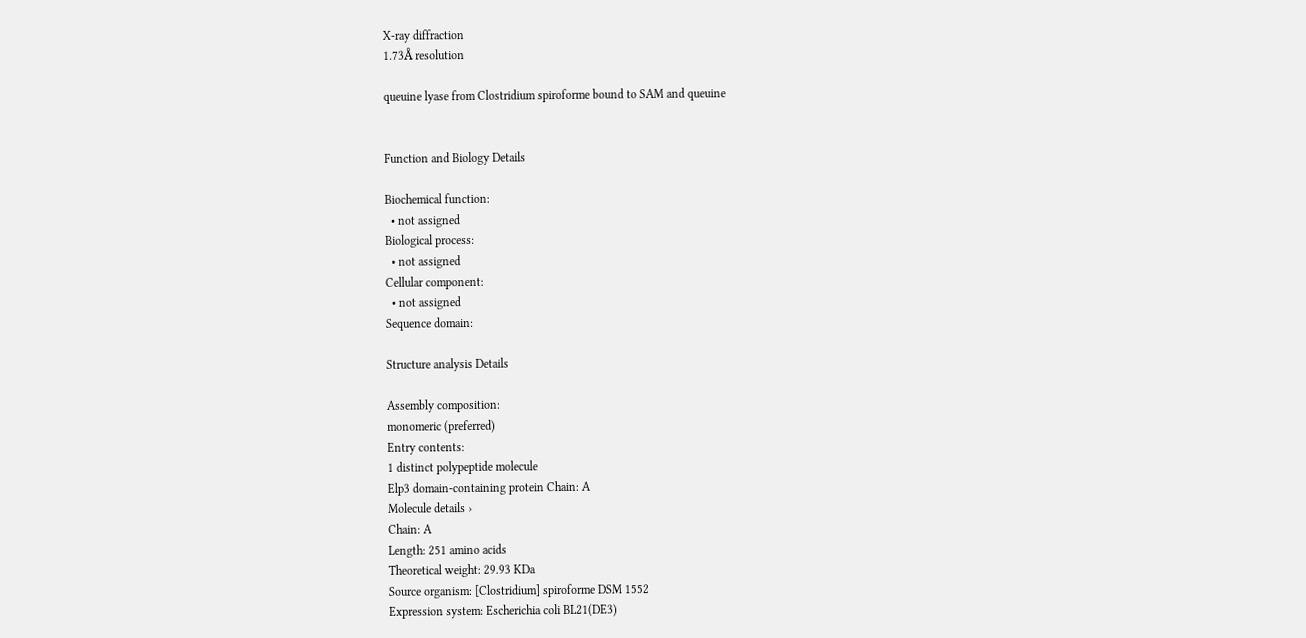X-ray diffraction
1.73Å resolution

queuine lyase from Clostridium spiroforme bound to SAM and queuine


Function and Biology Details

Biochemical function:
  • not assigned
Biological process:
  • not assigned
Cellular component:
  • not assigned
Sequence domain:

Structure analysis Details

Assembly composition:
monomeric (preferred)
Entry contents:
1 distinct polypeptide molecule
Elp3 domain-containing protein Chain: A
Molecule details ›
Chain: A
Length: 251 amino acids
Theoretical weight: 29.93 KDa
Source organism: [Clostridium] spiroforme DSM 1552
Expression system: Escherichia coli BL21(DE3)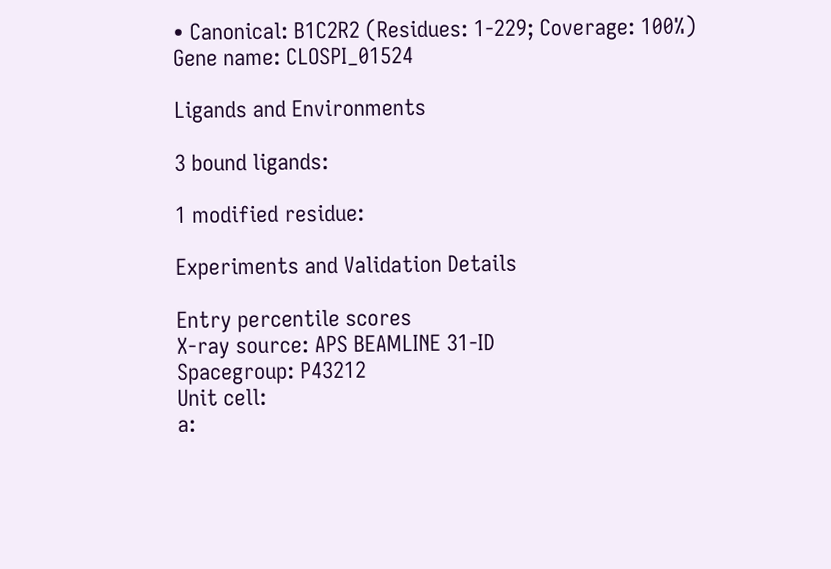• Canonical: B1C2R2 (Residues: 1-229; Coverage: 100%)
Gene name: CLOSPI_01524

Ligands and Environments

3 bound ligands:

1 modified residue:

Experiments and Validation Details

Entry percentile scores
X-ray source: APS BEAMLINE 31-ID
Spacegroup: P43212
Unit cell:
a: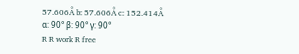57.606Å b: 57.606Å c: 152.414Å
α: 90° β: 90° γ: 90°
R R work R free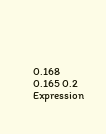0.168 0.165 0.2
Expression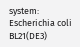system: Escherichia coli BL21(DE3)